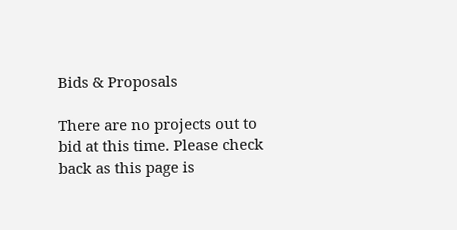Bids & Proposals

There are no projects out to bid at this time. Please check back as this page is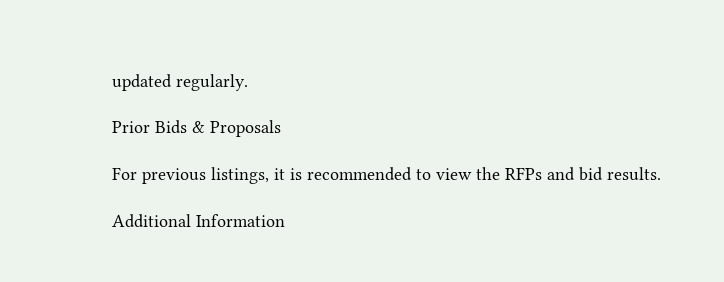updated regularly.

Prior Bids & Proposals

For previous listings, it is recommended to view the RFPs and bid results.

Additional Information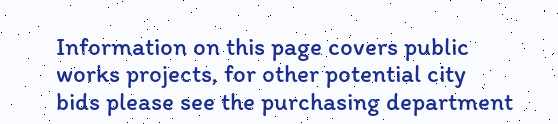Information on this page covers public works projects, for other potential city bids please see the purchasing department